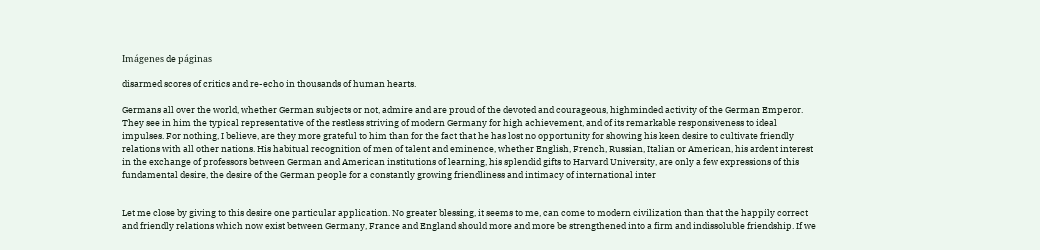Imágenes de páginas

disarmed scores of critics and re-echo in thousands of human hearts.

Germans all over the world, whether German subjects or not, admire and are proud of the devoted and courageous, highminded activity of the German Emperor. They see in him the typical representative of the restless striving of modern Germany for high achievement, and of its remarkable responsiveness to ideal impulses. For nothing, I believe, are they more grateful to him than for the fact that he has lost no opportunity for showing his keen desire to cultivate friendly relations with all other nations. His habitual recognition of men of talent and eminence, whether English, French, Russian, Italian or American, his ardent interest in the exchange of professors between German and American institutions of learning, his splendid gifts to Harvard University, are only a few expressions of this fundamental desire, the desire of the German people for a constantly growing friendliness and intimacy of international inter


Let me close by giving to this desire one particular application. No greater blessing, it seems to me, can come to modern civilization than that the happily correct and friendly relations which now exist between Germany, France and England should more and more be strengthened into a firm and indissoluble friendship. If we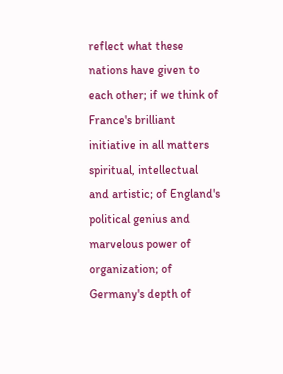reflect what these nations have given to each other; if we think of France's brilliant initiative in all matters spiritual, intellectual and artistic; of England's political genius and marvelous power of organization; of Germany's depth of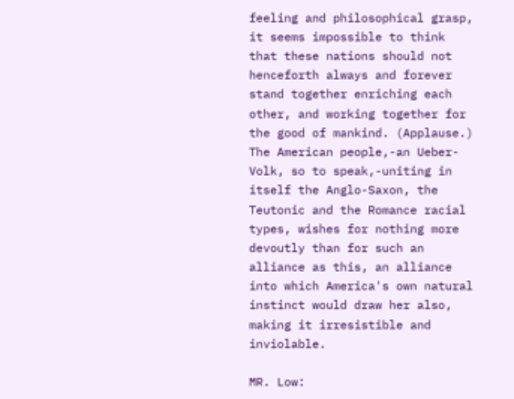feeling and philosophical grasp, it seems impossible to think that these nations should not henceforth always and forever stand together enriching each other, and working together for the good of mankind. (Applause.) The American people,-an Ueber-Volk, so to speak,-uniting in itself the Anglo-Saxon, the Teutonic and the Romance racial types, wishes for nothing more devoutly than for such an alliance as this, an alliance into which America's own natural instinct would draw her also, making it irresistible and inviolable.

MR. Low: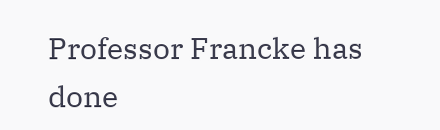Professor Francke has done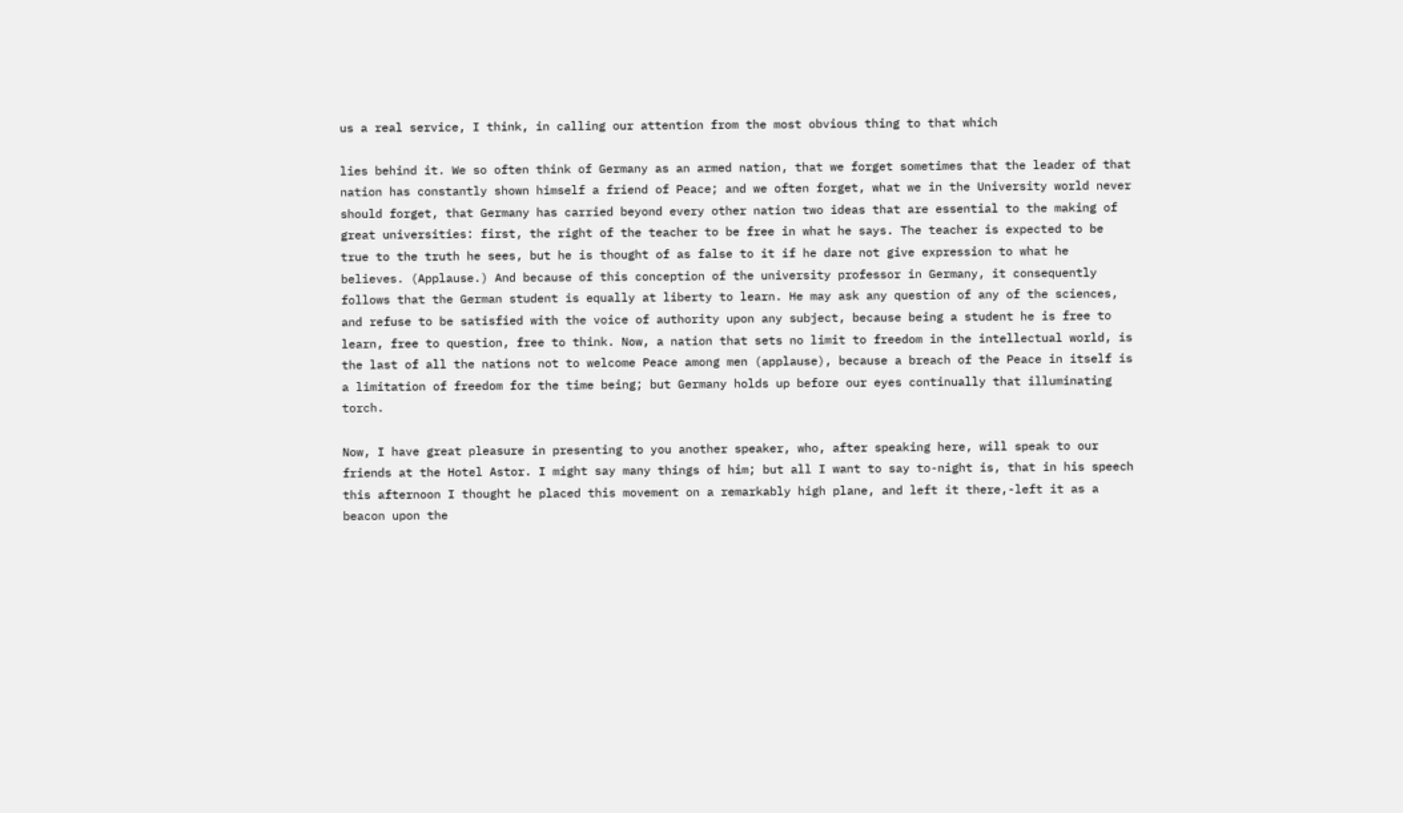us a real service, I think, in calling our attention from the most obvious thing to that which

lies behind it. We so often think of Germany as an armed nation, that we forget sometimes that the leader of that nation has constantly shown himself a friend of Peace; and we often forget, what we in the University world never should forget, that Germany has carried beyond every other nation two ideas that are essential to the making of great universities: first, the right of the teacher to be free in what he says. The teacher is expected to be true to the truth he sees, but he is thought of as false to it if he dare not give expression to what he believes. (Applause.) And because of this conception of the university professor in Germany, it consequently follows that the German student is equally at liberty to learn. He may ask any question of any of the sciences, and refuse to be satisfied with the voice of authority upon any subject, because being a student he is free to learn, free to question, free to think. Now, a nation that sets no limit to freedom in the intellectual world, is the last of all the nations not to welcome Peace among men (applause), because a breach of the Peace in itself is a limitation of freedom for the time being; but Germany holds up before our eyes continually that illuminating torch.

Now, I have great pleasure in presenting to you another speaker, who, after speaking here, will speak to our friends at the Hotel Astor. I might say many things of him; but all I want to say to-night is, that in his speech this afternoon I thought he placed this movement on a remarkably high plane, and left it there,-left it as a beacon upon the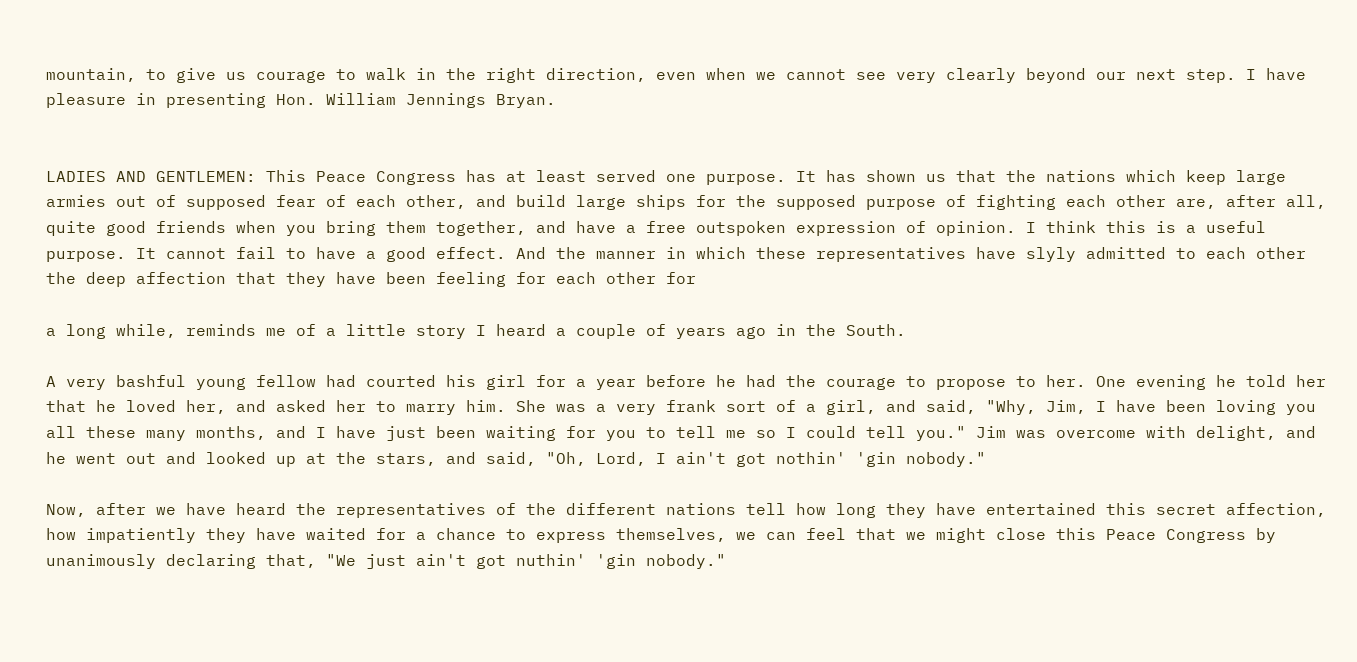mountain, to give us courage to walk in the right direction, even when we cannot see very clearly beyond our next step. I have pleasure in presenting Hon. William Jennings Bryan.


LADIES AND GENTLEMEN: This Peace Congress has at least served one purpose. It has shown us that the nations which keep large armies out of supposed fear of each other, and build large ships for the supposed purpose of fighting each other are, after all, quite good friends when you bring them together, and have a free outspoken expression of opinion. I think this is a useful purpose. It cannot fail to have a good effect. And the manner in which these representatives have slyly admitted to each other the deep affection that they have been feeling for each other for

a long while, reminds me of a little story I heard a couple of years ago in the South.

A very bashful young fellow had courted his girl for a year before he had the courage to propose to her. One evening he told her that he loved her, and asked her to marry him. She was a very frank sort of a girl, and said, "Why, Jim, I have been loving you all these many months, and I have just been waiting for you to tell me so I could tell you." Jim was overcome with delight, and he went out and looked up at the stars, and said, "Oh, Lord, I ain't got nothin' 'gin nobody."

Now, after we have heard the representatives of the different nations tell how long they have entertained this secret affection, how impatiently they have waited for a chance to express themselves, we can feel that we might close this Peace Congress by unanimously declaring that, "We just ain't got nuthin' 'gin nobody."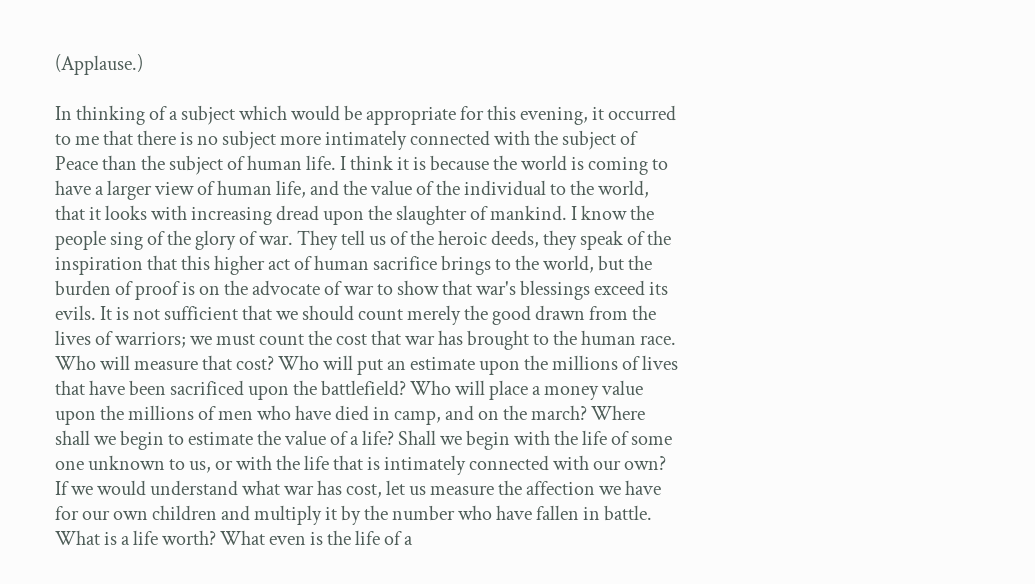(Applause.)

In thinking of a subject which would be appropriate for this evening, it occurred to me that there is no subject more intimately connected with the subject of Peace than the subject of human life. I think it is because the world is coming to have a larger view of human life, and the value of the individual to the world, that it looks with increasing dread upon the slaughter of mankind. I know the people sing of the glory of war. They tell us of the heroic deeds, they speak of the inspiration that this higher act of human sacrifice brings to the world, but the burden of proof is on the advocate of war to show that war's blessings exceed its evils. It is not sufficient that we should count merely the good drawn from the lives of warriors; we must count the cost that war has brought to the human race. Who will measure that cost? Who will put an estimate upon the millions of lives that have been sacrificed upon the battlefield? Who will place a money value upon the millions of men who have died in camp, and on the march? Where shall we begin to estimate the value of a life? Shall we begin with the life of some one unknown to us, or with the life that is intimately connected with our own? If we would understand what war has cost, let us measure the affection we have for our own children and multiply it by the number who have fallen in battle. What is a life worth? What even is the life of a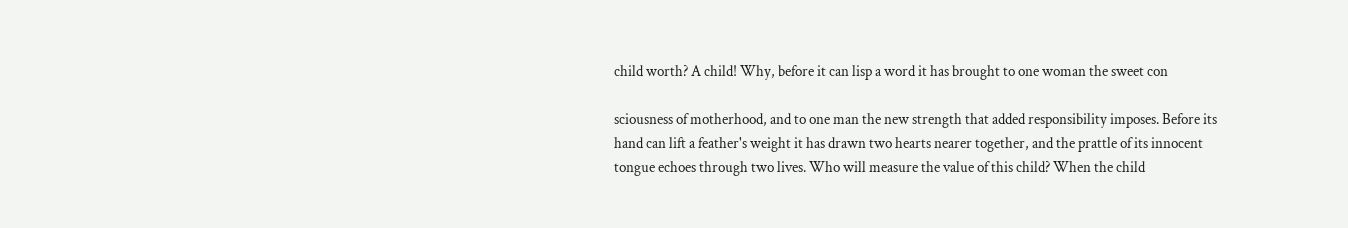child worth? A child! Why, before it can lisp a word it has brought to one woman the sweet con

sciousness of motherhood, and to one man the new strength that added responsibility imposes. Before its hand can lift a feather's weight it has drawn two hearts nearer together, and the prattle of its innocent tongue echoes through two lives. Who will measure the value of this child? When the child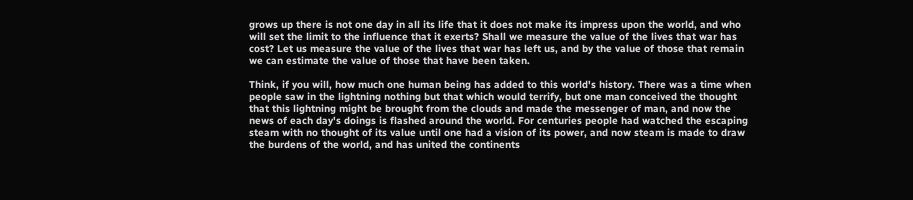grows up there is not one day in all its life that it does not make its impress upon the world, and who will set the limit to the influence that it exerts? Shall we measure the value of the lives that war has cost? Let us measure the value of the lives that war has left us, and by the value of those that remain we can estimate the value of those that have been taken.

Think, if you will, how much one human being has added to this world's history. There was a time when people saw in the lightning nothing but that which would terrify, but one man conceived the thought that this lightning might be brought from the clouds and made the messenger of man, and now the news of each day's doings is flashed around the world. For centuries people had watched the escaping steam with no thought of its value until one had a vision of its power, and now steam is made to draw the burdens of the world, and has united the continents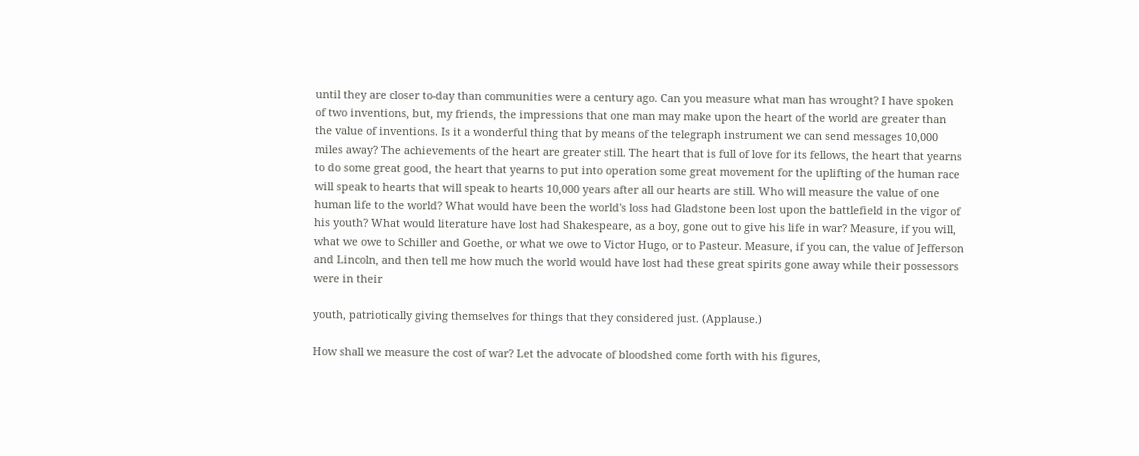until they are closer to-day than communities were a century ago. Can you measure what man has wrought? I have spoken of two inventions, but, my friends, the impressions that one man may make upon the heart of the world are greater than the value of inventions. Is it a wonderful thing that by means of the telegraph instrument we can send messages 10,000 miles away? The achievements of the heart are greater still. The heart that is full of love for its fellows, the heart that yearns to do some great good, the heart that yearns to put into operation some great movement for the uplifting of the human race will speak to hearts that will speak to hearts 10,000 years after all our hearts are still. Who will measure the value of one human life to the world? What would have been the world's loss had Gladstone been lost upon the battlefield in the vigor of his youth? What would literature have lost had Shakespeare, as a boy, gone out to give his life in war? Measure, if you will, what we owe to Schiller and Goethe, or what we owe to Victor Hugo, or to Pasteur. Measure, if you can, the value of Jefferson and Lincoln, and then tell me how much the world would have lost had these great spirits gone away while their possessors were in their

youth, patriotically giving themselves for things that they considered just. (Applause.)

How shall we measure the cost of war? Let the advocate of bloodshed come forth with his figures,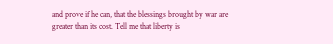and prove if he can, that the blessings brought by war are greater than its cost. Tell me that liberty is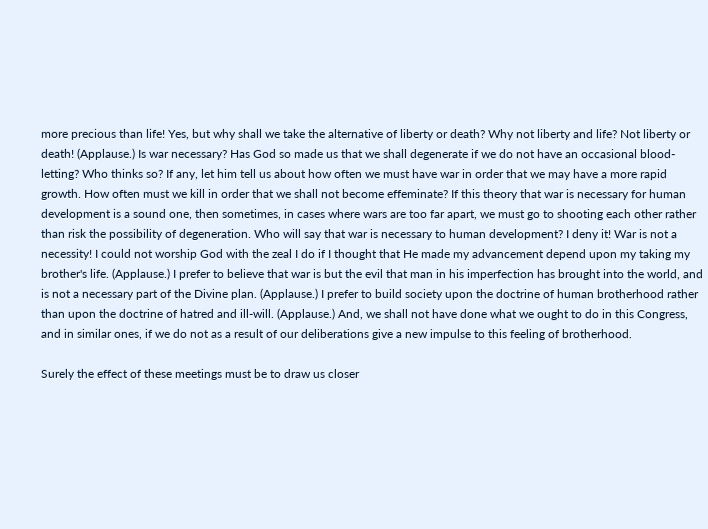more precious than life! Yes, but why shall we take the alternative of liberty or death? Why not liberty and life? Not liberty or death! (Applause.) Is war necessary? Has God so made us that we shall degenerate if we do not have an occasional blood-letting? Who thinks so? If any, let him tell us about how often we must have war in order that we may have a more rapid growth. How often must we kill in order that we shall not become effeminate? If this theory that war is necessary for human development is a sound one, then sometimes, in cases where wars are too far apart, we must go to shooting each other rather than risk the possibility of degeneration. Who will say that war is necessary to human development? I deny it! War is not a necessity! I could not worship God with the zeal I do if I thought that He made my advancement depend upon my taking my brother's life. (Applause.) I prefer to believe that war is but the evil that man in his imperfection has brought into the world, and is not a necessary part of the Divine plan. (Applause.) I prefer to build society upon the doctrine of human brotherhood rather than upon the doctrine of hatred and ill-will. (Applause.) And, we shall not have done what we ought to do in this Congress, and in similar ones, if we do not as a result of our deliberations give a new impulse to this feeling of brotherhood.

Surely the effect of these meetings must be to draw us closer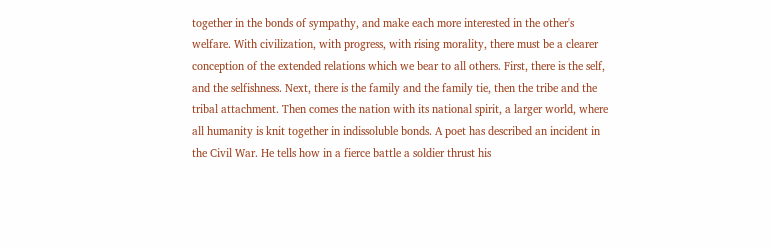together in the bonds of sympathy, and make each more interested in the other's welfare. With civilization, with progress, with rising morality, there must be a clearer conception of the extended relations which we bear to all others. First, there is the self, and the selfishness. Next, there is the family and the family tie, then the tribe and the tribal attachment. Then comes the nation with its national spirit, a larger world, where all humanity is knit together in indissoluble bonds. A poet has described an incident in the Civil War. He tells how in a fierce battle a soldier thrust his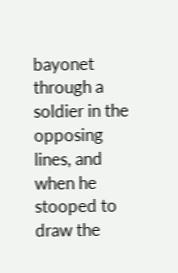bayonet through a soldier in the opposing lines, and when he stooped to draw the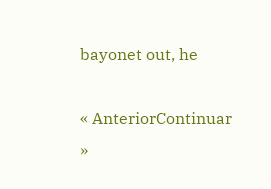bayonet out, he

« AnteriorContinuar »